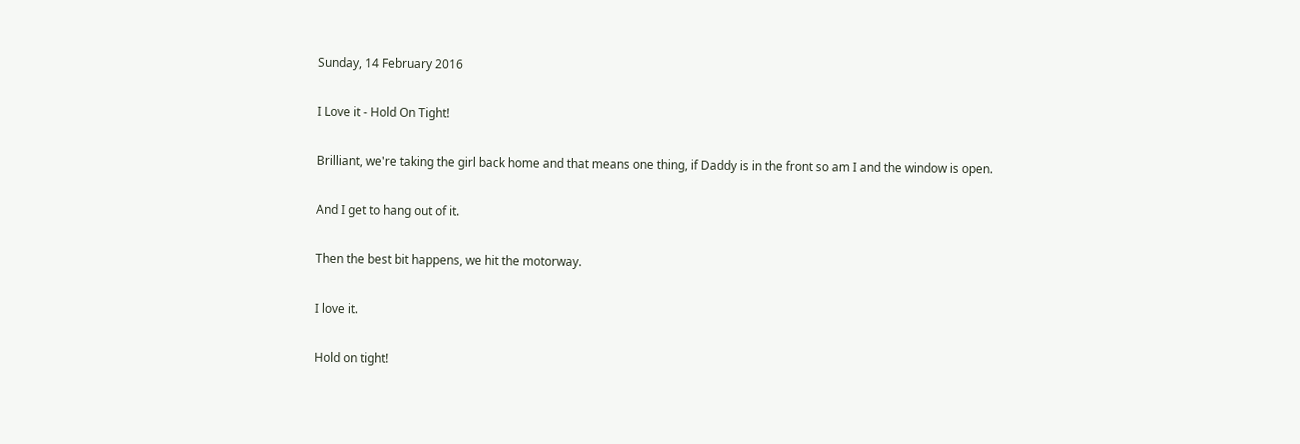Sunday, 14 February 2016

I Love it - Hold On Tight!

Brilliant, we're taking the girl back home and that means one thing, if Daddy is in the front so am I and the window is open.

And I get to hang out of it.

Then the best bit happens, we hit the motorway.

I love it.

Hold on tight!